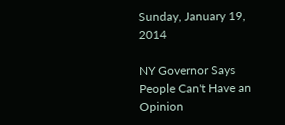Sunday, January 19, 2014

NY Governor Says People Can't Have an Opinion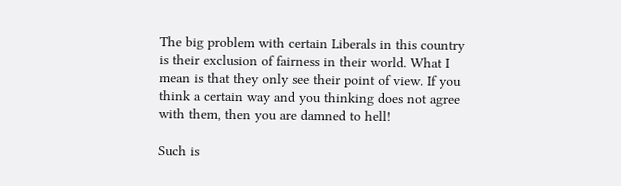The big problem with certain Liberals in this country is their exclusion of fairness in their world. What I mean is that they only see their point of view. If you think a certain way and you thinking does not agree with them, then you are damned to hell!

Such is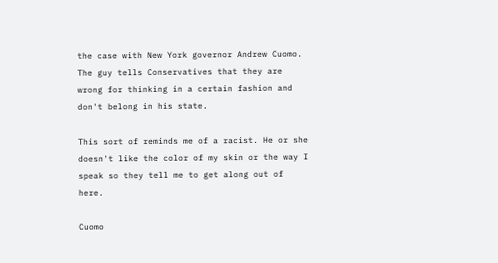the case with New York governor Andrew Cuomo. The guy tells Conservatives that they are wrong for thinking in a certain fashion and don't belong in his state.

This sort of reminds me of a racist. He or she doesn't like the color of my skin or the way I speak so they tell me to get along out of here.

Cuomo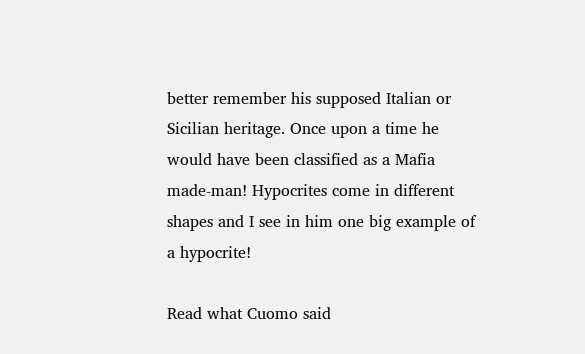better remember his supposed Italian or Sicilian heritage. Once upon a time he would have been classified as a Mafia made-man! Hypocrites come in different shapes and I see in him one big example of a hypocrite!

Read what Cuomo said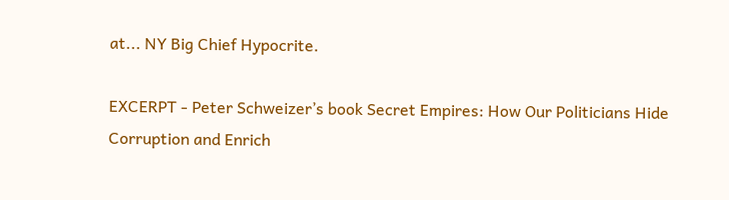at... NY Big Chief Hypocrite.

EXCERPT - Peter Schweizer’s book Secret Empires: How Our Politicians Hide Corruption and Enrich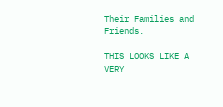Their Families and Friends.

THIS LOOKS LIKE A VERY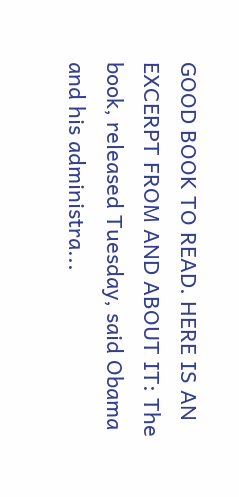GOOD BOOK TO READ. HERE IS AN EXCERPT FROM AND ABOUT IT: The book, released Tuesday, said Obama and his administra...